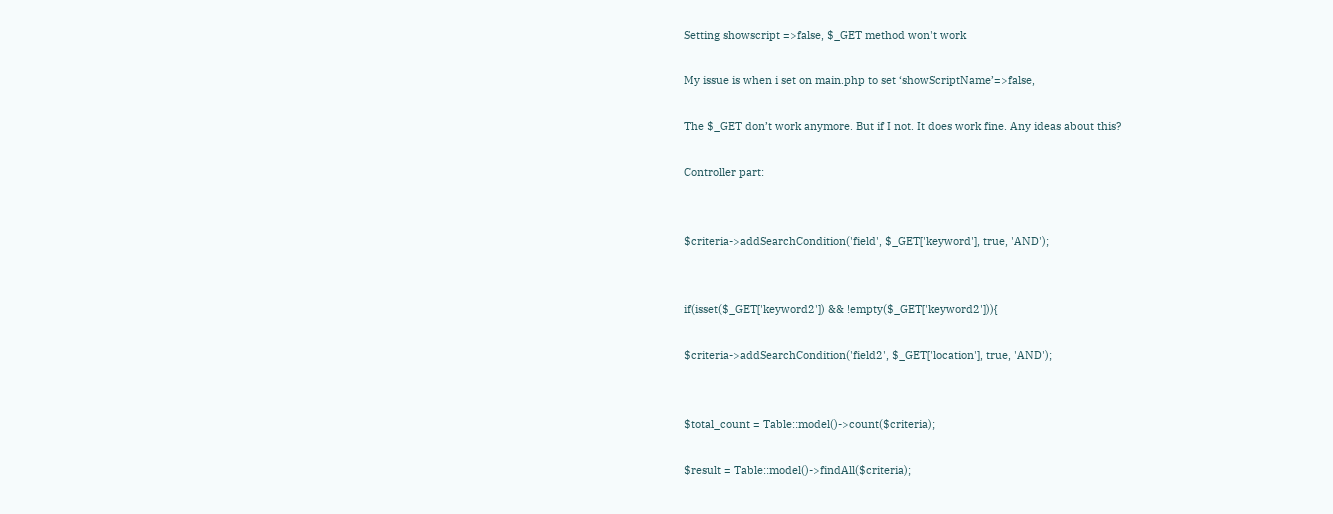Setting showscript =>false, $_GET method won't work

My issue is when i set on main.php to set ‘showScriptName’=>false,

The $_GET don’t work anymore. But if I not. It does work fine. Any ideas about this?

Controller part:


$criteria->addSearchCondition('field', $_GET['keyword'], true, 'AND');


if(isset($_GET['keyword2']) && !empty($_GET['keyword2'])){

$criteria->addSearchCondition('field2', $_GET['location'], true, 'AND');


$total_count = Table::model()->count($criteria);

$result = Table::model()->findAll($criteria);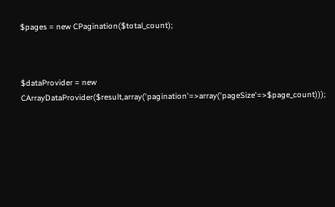$pages = new CPagination($total_count);



$dataProvider = new CArrayDataProvider($result,array('pagination'=>array('pageSize'=>$page_count)));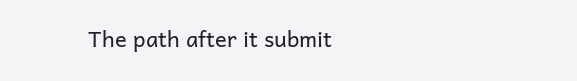The path after it submit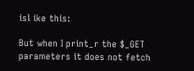isl ike this:

But when I print_r the $_GET parameters it does not fetch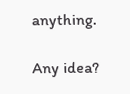anything.

Any idea?